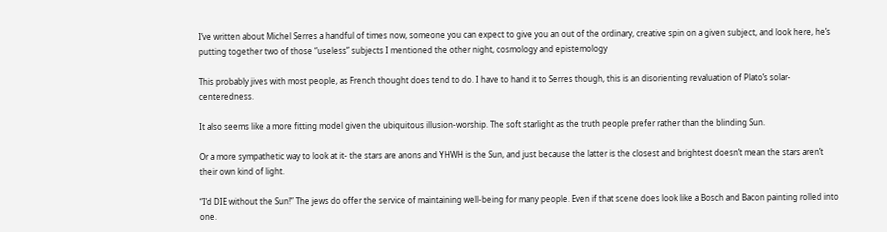I’ve written about Michel Serres a handful of times now, someone you can expect to give you an out of the ordinary, creative spin on a given subject, and look here, he’s putting together two of those “useless” subjects I mentioned the other night, cosmology and epistemology

This probably jives with most people, as French thought does tend to do. I have to hand it to Serres though, this is an disorienting revaluation of Plato’s solar-centeredness.

It also seems like a more fitting model given the ubiquitous illusion-worship. The soft starlight as the truth people prefer rather than the blinding Sun.

Or a more sympathetic way to look at it- the stars are anons and YHWH is the Sun, and just because the latter is the closest and brightest doesn’t mean the stars aren’t their own kind of light.

“I’d DIE without the Sun!” The jews do offer the service of maintaining well-being for many people. Even if that scene does look like a Bosch and Bacon painting rolled into one.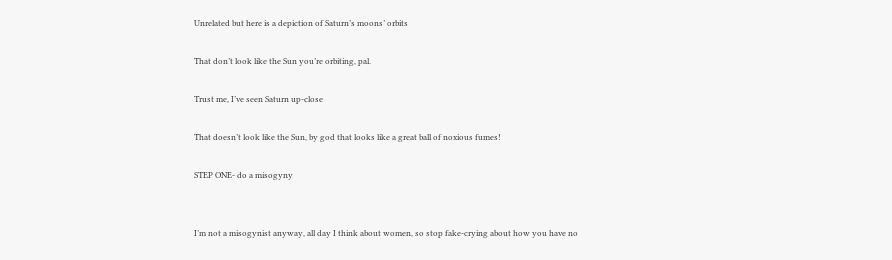Unrelated but here is a depiction of Saturn’s moons’ orbits

That don’t look like the Sun you’re orbiting, pal.

Trust me, I’ve seen Saturn up-close

That doesn’t look like the Sun, by god that looks like a great ball of noxious fumes!

STEP ONE- do a misogyny


I’m not a misogynist anyway, all day I think about women, so stop fake-crying about how you have no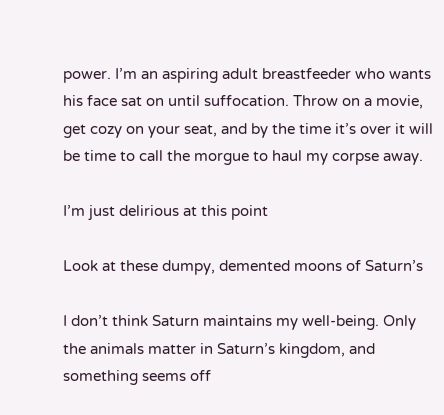power. I’m an aspiring adult breastfeeder who wants his face sat on until suffocation. Throw on a movie, get cozy on your seat, and by the time it’s over it will be time to call the morgue to haul my corpse away.

I’m just delirious at this point

Look at these dumpy, demented moons of Saturn’s

I don’t think Saturn maintains my well-being. Only the animals matter in Saturn’s kingdom, and something seems off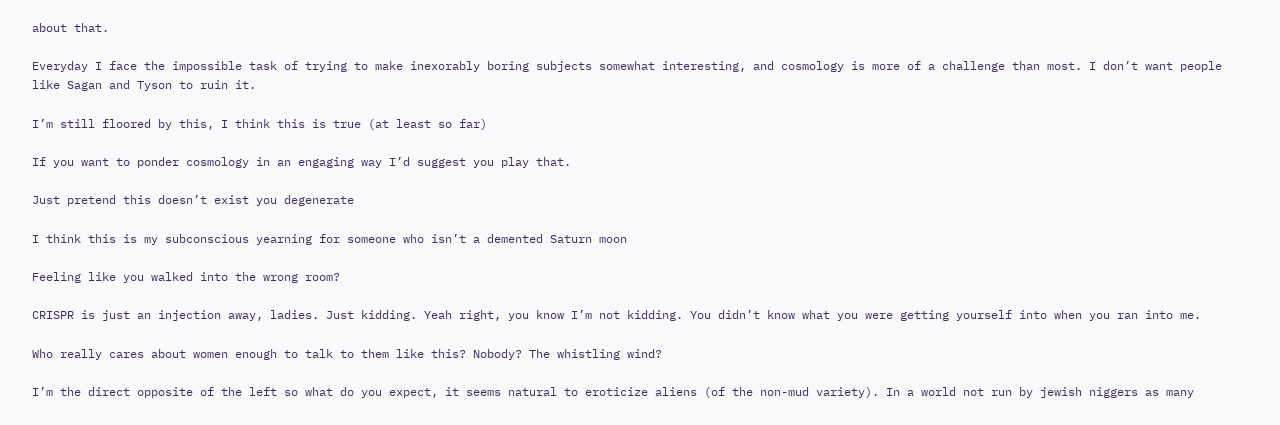about that.

Everyday I face the impossible task of trying to make inexorably boring subjects somewhat interesting, and cosmology is more of a challenge than most. I don’t want people like Sagan and Tyson to ruin it.

I’m still floored by this, I think this is true (at least so far)

If you want to ponder cosmology in an engaging way I’d suggest you play that.

Just pretend this doesn’t exist you degenerate

I think this is my subconscious yearning for someone who isn’t a demented Saturn moon

Feeling like you walked into the wrong room?

CRISPR is just an injection away, ladies. Just kidding. Yeah right, you know I’m not kidding. You didn’t know what you were getting yourself into when you ran into me.

Who really cares about women enough to talk to them like this? Nobody? The whistling wind?

I’m the direct opposite of the left so what do you expect, it seems natural to eroticize aliens (of the non-mud variety). In a world not run by jewish niggers as many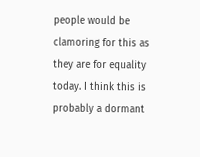people would be clamoring for this as they are for equality today. I think this is probably a dormant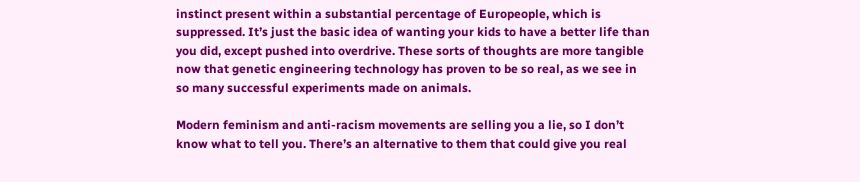instinct present within a substantial percentage of Europeople, which is suppressed. It’s just the basic idea of wanting your kids to have a better life than you did, except pushed into overdrive. These sorts of thoughts are more tangible now that genetic engineering technology has proven to be so real, as we see in so many successful experiments made on animals.

Modern feminism and anti-racism movements are selling you a lie, so I don’t know what to tell you. There’s an alternative to them that could give you real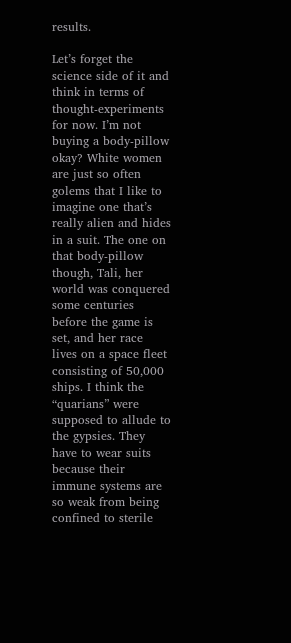results.

Let’s forget the science side of it and think in terms of thought-experiments for now. I’m not buying a body-pillow okay? White women are just so often golems that I like to imagine one that’s really alien and hides in a suit. The one on that body-pillow though, Tali, her world was conquered some centuries before the game is set, and her race lives on a space fleet consisting of 50,000 ships. I think the “quarians” were supposed to allude to the gypsies. They have to wear suits because their immune systems are so weak from being confined to sterile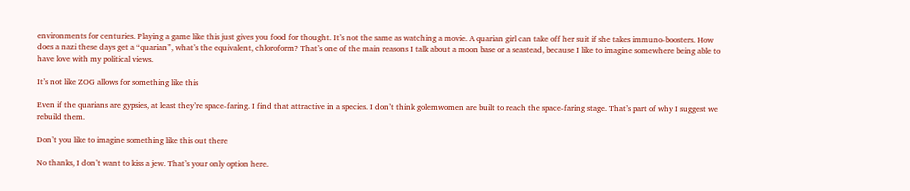environments for centuries. Playing a game like this just gives you food for thought. It’s not the same as watching a movie. A quarian girl can take off her suit if she takes immuno-boosters. How does a nazi these days get a “quarian”, what’s the equivalent, chloroform? That’s one of the main reasons I talk about a moon base or a seastead, because I like to imagine somewhere being able to have love with my political views.

It’s not like ZOG allows for something like this

Even if the quarians are gypsies, at least they’re space-faring. I find that attractive in a species. I don’t think golemwomen are built to reach the space-faring stage. That’s part of why I suggest we rebuild them.

Don’t you like to imagine something like this out there

No thanks, I don’t want to kiss a jew. That’s your only option here.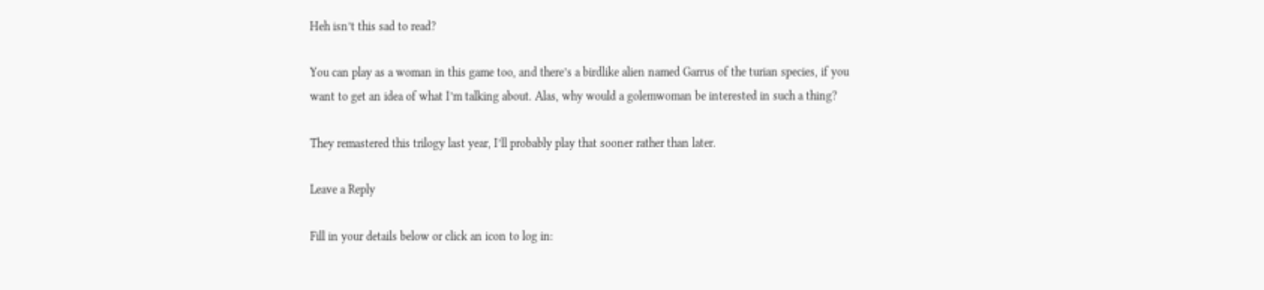Heh isn’t this sad to read?

You can play as a woman in this game too, and there’s a birdlike alien named Garrus of the turian species, if you want to get an idea of what I’m talking about. Alas, why would a golemwoman be interested in such a thing?

They remastered this trilogy last year, I’ll probably play that sooner rather than later.

Leave a Reply

Fill in your details below or click an icon to log in: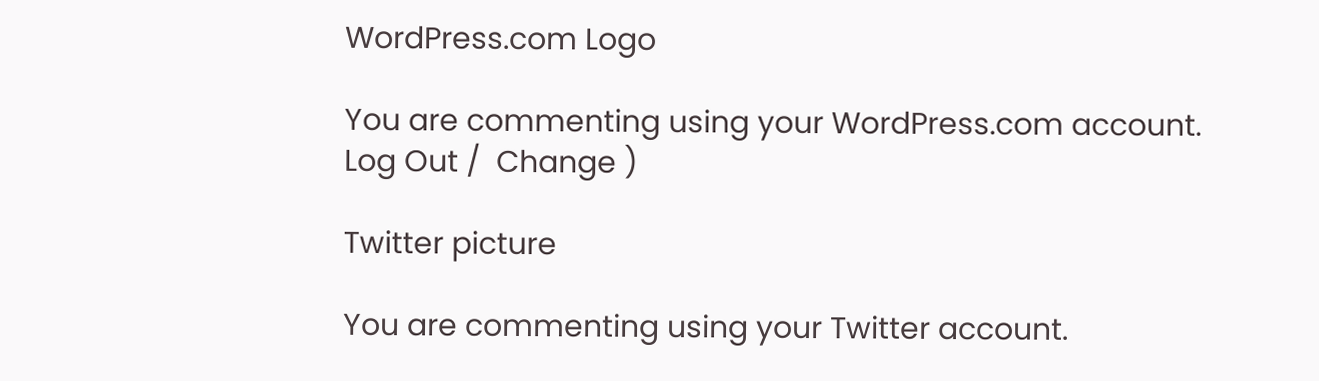WordPress.com Logo

You are commenting using your WordPress.com account. Log Out /  Change )

Twitter picture

You are commenting using your Twitter account.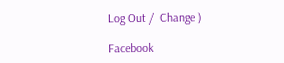Log Out /  Change )

Facebook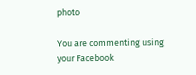photo

You are commenting using your Facebook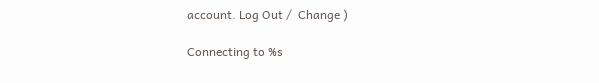account. Log Out /  Change )

Connecting to %s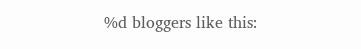%d bloggers like this: